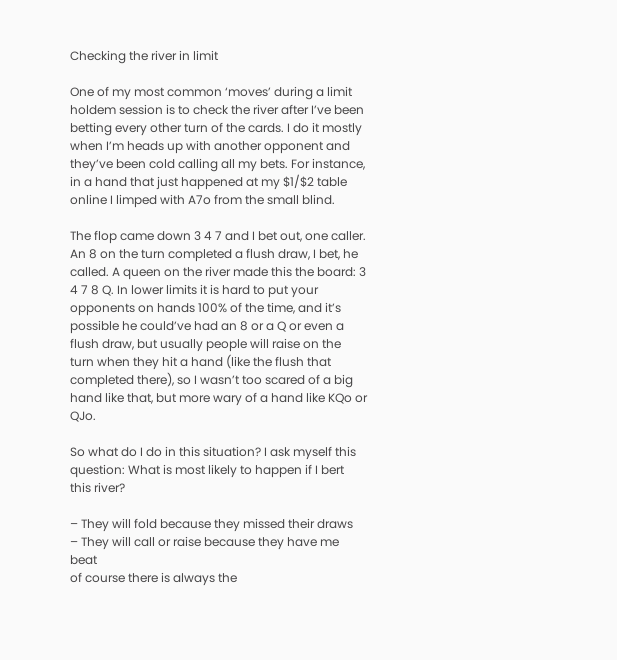Checking the river in limit

One of my most common ‘moves’ during a limit holdem session is to check the river after I’ve been betting every other turn of the cards. I do it mostly when I’m heads up with another opponent and they’ve been cold calling all my bets. For instance, in a hand that just happened at my $1/$2 table online I limped with A7o from the small blind.

The flop came down 3 4 7 and I bet out, one caller. An 8 on the turn completed a flush draw, I bet, he called. A queen on the river made this the board: 3 4 7 8 Q. In lower limits it is hard to put your opponents on hands 100% of the time, and it’s possible he could’ve had an 8 or a Q or even a flush draw, but usually people will raise on the turn when they hit a hand (like the flush that completed there), so I wasn’t too scared of a big hand like that, but more wary of a hand like KQo or QJo.

So what do I do in this situation? I ask myself this question: What is most likely to happen if I bert this river?

– They will fold because they missed their draws
– They will call or raise because they have me beat
of course there is always the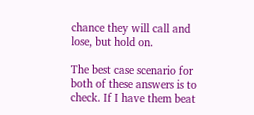chance they will call and lose, but hold on.

The best case scenario for both of these answers is to check. If I have them beat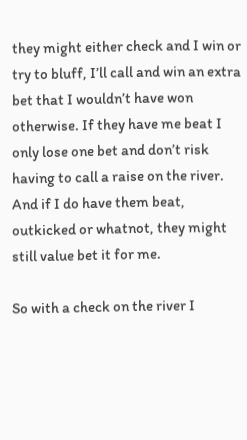they might either check and I win or try to bluff, I’ll call and win an extra bet that I wouldn’t have won otherwise. If they have me beat I only lose one bet and don’t risk having to call a raise on the river. And if I do have them beat, outkicked or whatnot, they might still value bet it for me.

So with a check on the river I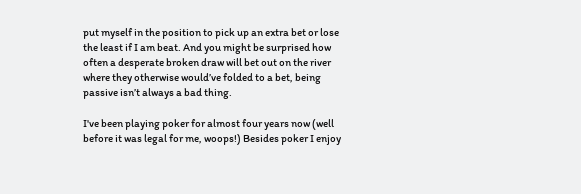put myself in the position to pick up an extra bet or lose the least if I am beat. And you might be surprised how often a desperate broken draw will bet out on the river where they otherwise would’ve folded to a bet, being passive isn’t always a bad thing.

I've been playing poker for almost four years now (well before it was legal for me, woops!) Besides poker I enjoy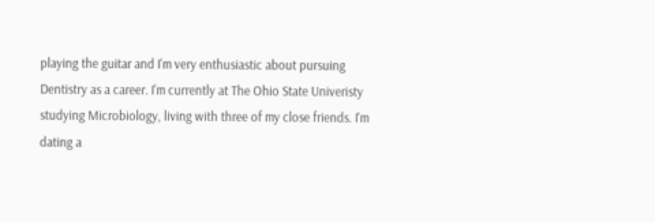playing the guitar and I'm very enthusiastic about pursuing Dentistry as a career. I'm currently at The Ohio State Univeristy studying Microbiology, living with three of my close friends. I'm dating a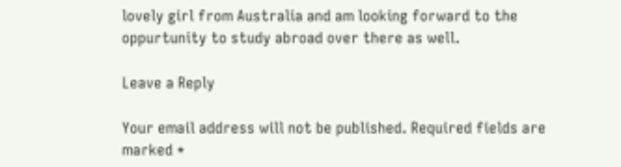lovely girl from Australia and am looking forward to the oppurtunity to study abroad over there as well.

Leave a Reply

Your email address will not be published. Required fields are marked *